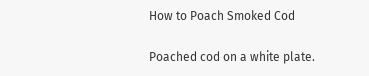How to Poach Smoked Cod

Poached cod on a white plate.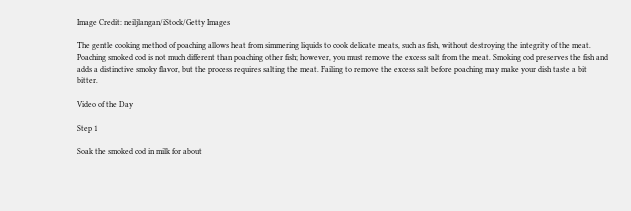Image Credit: neiljlangan/iStock/Getty Images

The gentle cooking method of poaching allows heat from simmering liquids to cook delicate meats, such as fish, without destroying the integrity of the meat. Poaching smoked cod is not much different than poaching other fish; however, you must remove the excess salt from the meat. Smoking cod preserves the fish and adds a distinctive smoky flavor, but the process requires salting the meat. Failing to remove the excess salt before poaching may make your dish taste a bit bitter.

Video of the Day

Step 1

Soak the smoked cod in milk for about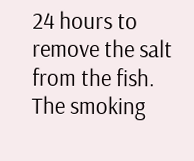24 hours to remove the salt from the fish. The smoking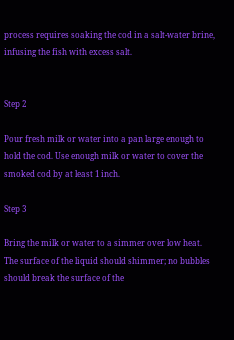process requires soaking the cod in a salt-water brine, infusing the fish with excess salt.


Step 2

Pour fresh milk or water into a pan large enough to hold the cod. Use enough milk or water to cover the smoked cod by at least 1 inch.

Step 3

Bring the milk or water to a simmer over low heat. The surface of the liquid should shimmer; no bubbles should break the surface of the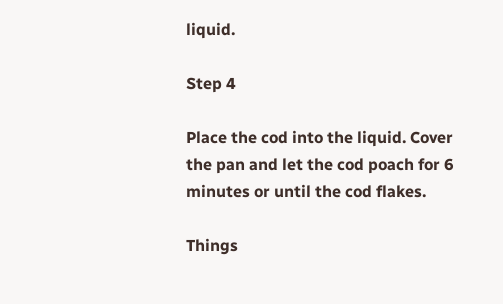liquid.

Step 4

Place the cod into the liquid. Cover the pan and let the cod poach for 6 minutes or until the cod flakes.

Things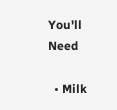You'll Need

  • Milk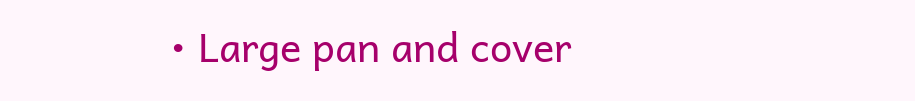• Large pan and cover